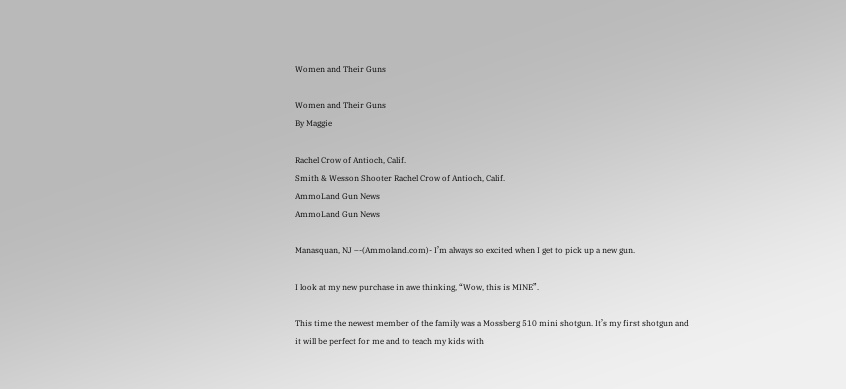Women and Their Guns

Women and Their Guns
By Maggie

Rachel Crow of Antioch, Calif.
Smith & Wesson Shooter Rachel Crow of Antioch, Calif.
AmmoLand Gun News
AmmoLand Gun News

Manasquan, NJ –-(Ammoland.com)- I’m always so excited when I get to pick up a new gun.

I look at my new purchase in awe thinking, “Wow, this is MINE”.

This time the newest member of the family was a Mossberg 510 mini shotgun. It’s my first shotgun and it will be perfect for me and to teach my kids with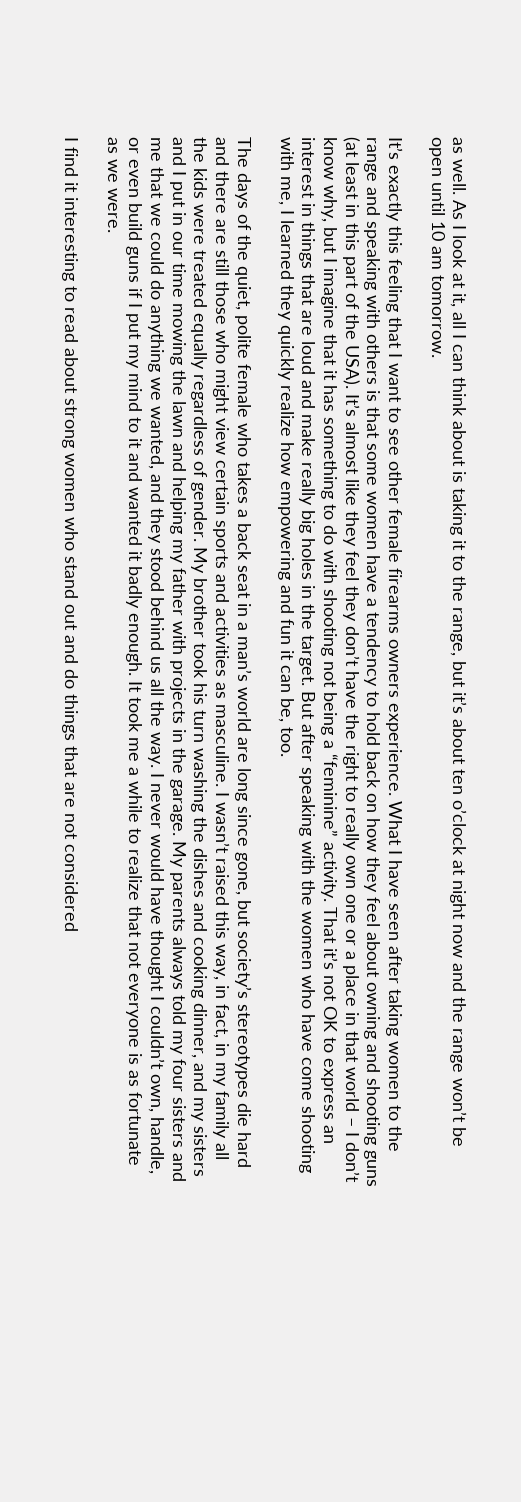as well. As I look at it, all I can think about is taking it to the range, but it’s about ten o’clock at night now and the range won’t be open until 10 am tomorrow.

It’s exactly this feeling that I want to see other female firearms owners experience. What I have seen after taking women to the range and speaking with others is that some women have a tendency to hold back on how they feel about owning and shooting guns (at least in this part of the USA). It’s almost like they feel they don’t have the right to really own one or a place in that world – I don’t know why, but I imagine that it has something to do with shooting not being a “feminine” activity. That it’s not OK to express an interest in things that are loud and make really big holes in the target. But after speaking with the women who have come shooting with me, I learned they quickly realize how empowering and fun it can be, too.

The days of the quiet, polite female who takes a back seat in a man’s world are long since gone, but society’s stereotypes die hard and there are still those who might view certain sports and activities as masculine. I wasn’t raised this way, in fact, in my family all the kids were treated equally regardless of gender. My brother took his turn washing the dishes and cooking dinner, and my sisters and I put in our time mowing the lawn and helping my father with projects in the garage. My parents always told my four sisters and me that we could do anything we wanted, and they stood behind us all the way. I never would have thought I couldn’t own, handle, or even build guns if I put my mind to it and wanted it badly enough. It took me a while to realize that not everyone is as fortunate as we were.

I find it interesting to read about strong women who stand out and do things that are not considered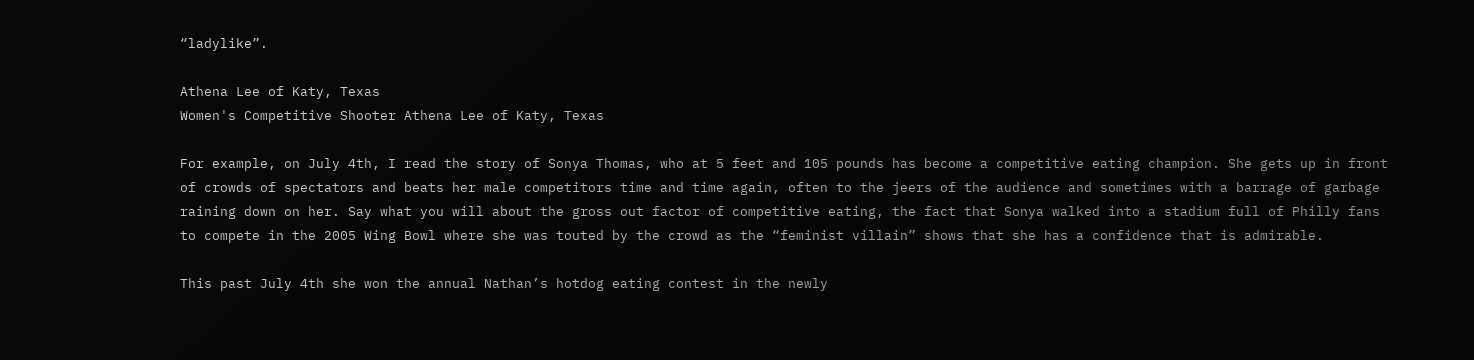“ladylike”.

Athena Lee of Katy, Texas
Women's Competitive Shooter Athena Lee of Katy, Texas

For example, on July 4th, I read the story of Sonya Thomas, who at 5 feet and 105 pounds has become a competitive eating champion. She gets up in front of crowds of spectators and beats her male competitors time and time again, often to the jeers of the audience and sometimes with a barrage of garbage raining down on her. Say what you will about the gross out factor of competitive eating, the fact that Sonya walked into a stadium full of Philly fans to compete in the 2005 Wing Bowl where she was touted by the crowd as the “feminist villain” shows that she has a confidence that is admirable.

This past July 4th she won the annual Nathan’s hotdog eating contest in the newly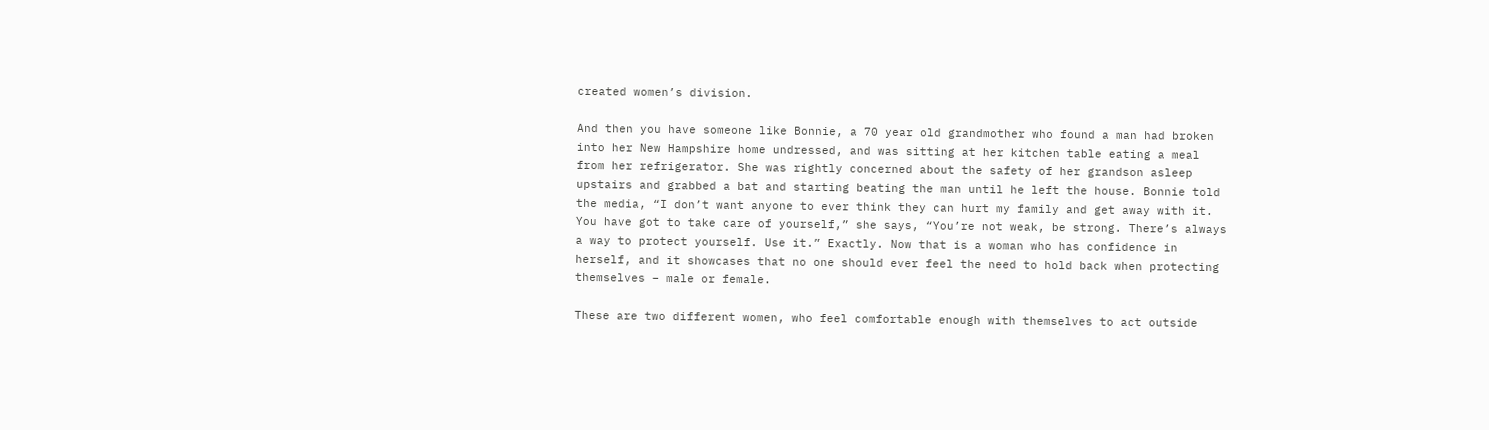created women’s division.

And then you have someone like Bonnie, a 70 year old grandmother who found a man had broken into her New Hampshire home undressed, and was sitting at her kitchen table eating a meal from her refrigerator. She was rightly concerned about the safety of her grandson asleep upstairs and grabbed a bat and starting beating the man until he left the house. Bonnie told the media, “I don’t want anyone to ever think they can hurt my family and get away with it. You have got to take care of yourself,” she says, “You’re not weak, be strong. There’s always a way to protect yourself. Use it.” Exactly. Now that is a woman who has confidence in herself, and it showcases that no one should ever feel the need to hold back when protecting themselves – male or female.

These are two different women, who feel comfortable enough with themselves to act outside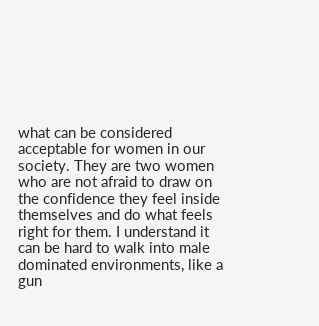what can be considered acceptable for women in our society. They are two women who are not afraid to draw on the confidence they feel inside themselves and do what feels right for them. I understand it can be hard to walk into male dominated environments, like a gun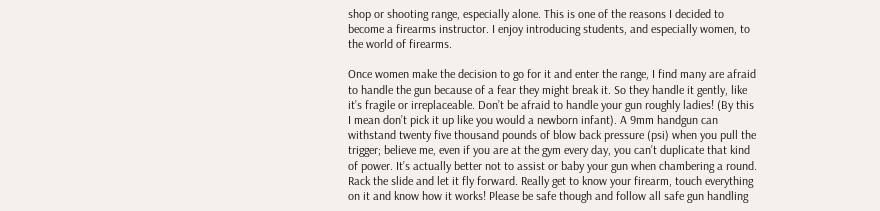shop or shooting range, especially alone. This is one of the reasons I decided to become a firearms instructor. I enjoy introducing students, and especially women, to the world of firearms.

Once women make the decision to go for it and enter the range, I find many are afraid to handle the gun because of a fear they might break it. So they handle it gently, like it’s fragile or irreplaceable. Don’t be afraid to handle your gun roughly ladies! (By this I mean don’t pick it up like you would a newborn infant). A 9mm handgun can withstand twenty five thousand pounds of blow back pressure (psi) when you pull the trigger; believe me, even if you are at the gym every day, you can’t duplicate that kind of power. It’s actually better not to assist or baby your gun when chambering a round. Rack the slide and let it fly forward. Really get to know your firearm, touch everything on it and know how it works! Please be safe though and follow all safe gun handling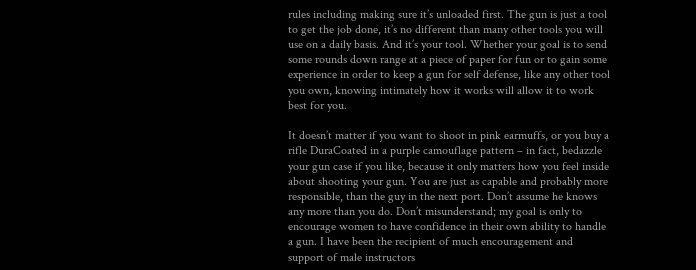rules including making sure it’s unloaded first. The gun is just a tool to get the job done, it’s no different than many other tools you will use on a daily basis. And it’s your tool. Whether your goal is to send some rounds down range at a piece of paper for fun or to gain some experience in order to keep a gun for self defense, like any other tool you own, knowing intimately how it works will allow it to work best for you.

It doesn’t matter if you want to shoot in pink earmuffs, or you buy a rifle DuraCoated in a purple camouflage pattern – in fact, bedazzle your gun case if you like, because it only matters how you feel inside about shooting your gun. You are just as capable and probably more responsible, than the guy in the next port. Don’t assume he knows any more than you do. Don’t misunderstand; my goal is only to encourage women to have confidence in their own ability to handle a gun. I have been the recipient of much encouragement and support of male instructors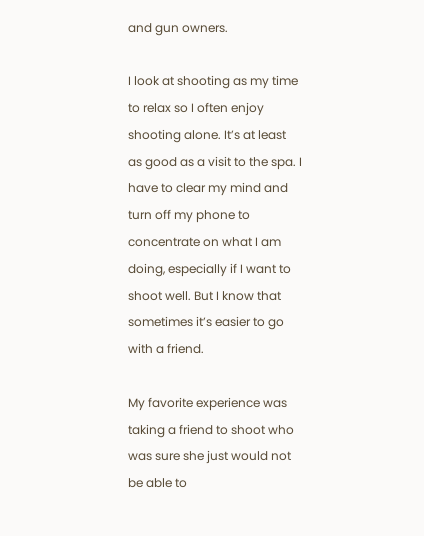and gun owners.

I look at shooting as my time to relax so I often enjoy shooting alone. It’s at least as good as a visit to the spa. I have to clear my mind and turn off my phone to concentrate on what I am doing, especially if I want to shoot well. But I know that sometimes it’s easier to go with a friend.

My favorite experience was taking a friend to shoot who was sure she just would not be able to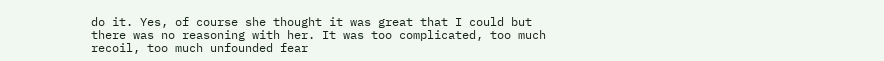do it. Yes, of course she thought it was great that I could but there was no reasoning with her. It was too complicated, too much recoil, too much unfounded fear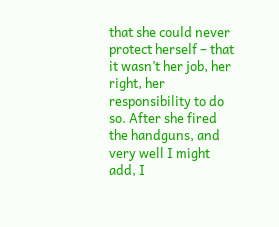that she could never protect herself – that it wasn’t her job, her right, her responsibility to do so. After she fired the handguns, and very well I might add, I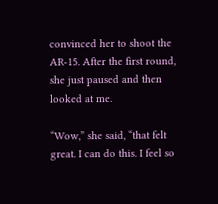convinced her to shoot the AR-15. After the first round, she just paused and then looked at me.

“Wow,” she said, “that felt great. I can do this. I feel so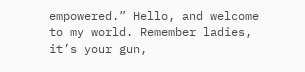empowered.” Hello, and welcome to my world. Remember ladies, it’s your gun,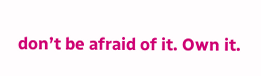don’t be afraid of it. Own it.